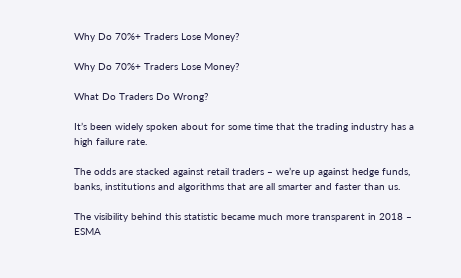Why Do 70%+ Traders Lose Money?

Why Do 70%+ Traders Lose Money?

What Do Traders Do Wrong?

It’s been widely spoken about for some time that the trading industry has a high failure rate.

The odds are stacked against retail traders – we’re up against hedge funds, banks, institutions and algorithms that are all smarter and faster than us.

The visibility behind this statistic became much more transparent in 2018 – ESMA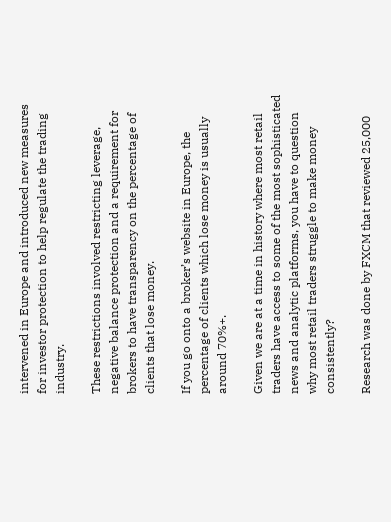intervened in Europe and introduced new measures for investor protection to help regulate the trading industry.

These restrictions involved restricting leverage, negative balance protection and a requirement for brokers to have transparency on the percentage of clients that lose money.

If you go onto a broker’s website in Europe, the percentage of clients which lose money is usually around 70%+.

Given we are at a time in history where most retail traders have access to some of the most sophisticated news and analytic platforms, you have to question why most retail traders struggle to make money consistently?

Research was done by FXCM that reviewed 25,000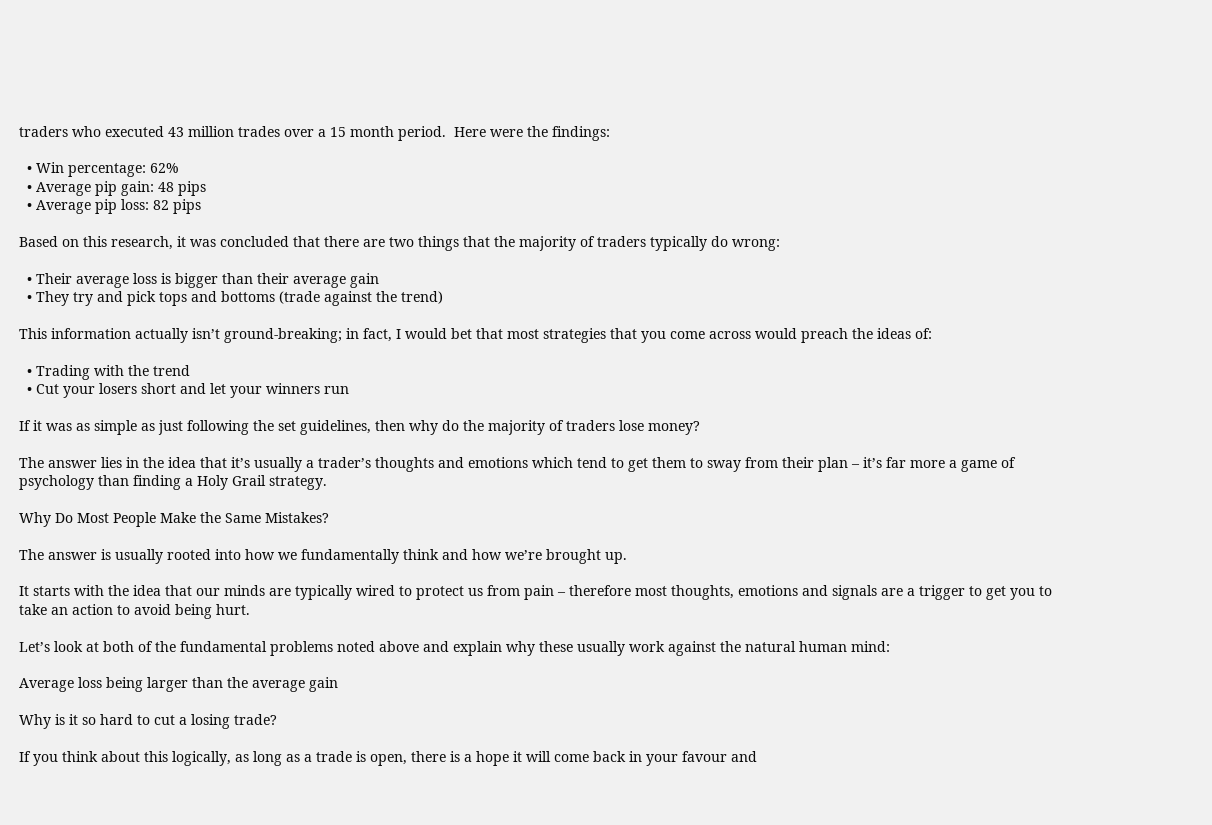traders who executed 43 million trades over a 15 month period.  Here were the findings:

  • Win percentage: 62%
  • Average pip gain: 48 pips
  • Average pip loss: 82 pips

Based on this research, it was concluded that there are two things that the majority of traders typically do wrong:

  • Their average loss is bigger than their average gain
  • They try and pick tops and bottoms (trade against the trend)

This information actually isn’t ground-breaking; in fact, I would bet that most strategies that you come across would preach the ideas of:

  • Trading with the trend
  • Cut your losers short and let your winners run

If it was as simple as just following the set guidelines, then why do the majority of traders lose money?

The answer lies in the idea that it’s usually a trader’s thoughts and emotions which tend to get them to sway from their plan – it’s far more a game of psychology than finding a Holy Grail strategy.

Why Do Most People Make the Same Mistakes?

The answer is usually rooted into how we fundamentally think and how we’re brought up.

It starts with the idea that our minds are typically wired to protect us from pain – therefore most thoughts, emotions and signals are a trigger to get you to take an action to avoid being hurt.

Let’s look at both of the fundamental problems noted above and explain why these usually work against the natural human mind:

Average loss being larger than the average gain

Why is it so hard to cut a losing trade?

If you think about this logically, as long as a trade is open, there is a hope it will come back in your favour and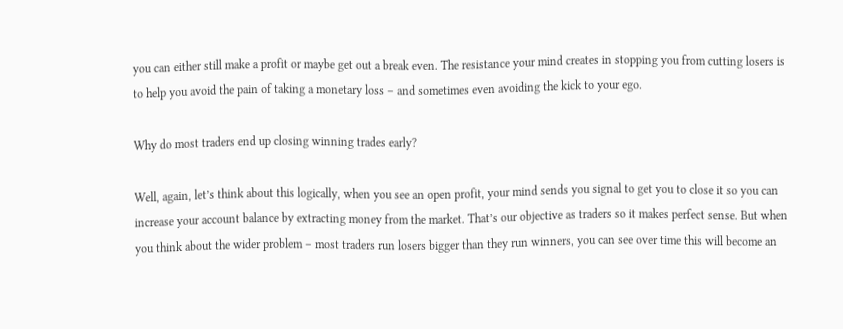you can either still make a profit or maybe get out a break even. The resistance your mind creates in stopping you from cutting losers is to help you avoid the pain of taking a monetary loss – and sometimes even avoiding the kick to your ego.

Why do most traders end up closing winning trades early?

Well, again, let’s think about this logically, when you see an open profit, your mind sends you signal to get you to close it so you can increase your account balance by extracting money from the market. That’s our objective as traders so it makes perfect sense. But when you think about the wider problem – most traders run losers bigger than they run winners, you can see over time this will become an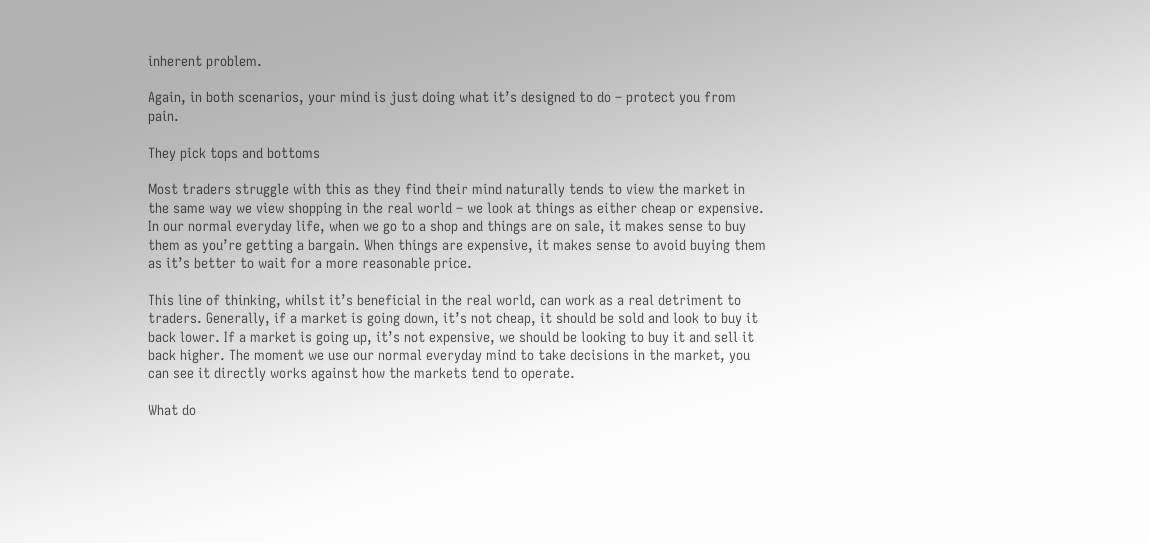inherent problem.

Again, in both scenarios, your mind is just doing what it’s designed to do – protect you from pain.

They pick tops and bottoms

Most traders struggle with this as they find their mind naturally tends to view the market in the same way we view shopping in the real world – we look at things as either cheap or expensive. In our normal everyday life, when we go to a shop and things are on sale, it makes sense to buy them as you’re getting a bargain. When things are expensive, it makes sense to avoid buying them as it’s better to wait for a more reasonable price.

This line of thinking, whilst it’s beneficial in the real world, can work as a real detriment to traders. Generally, if a market is going down, it’s not cheap, it should be sold and look to buy it back lower. If a market is going up, it’s not expensive, we should be looking to buy it and sell it back higher. The moment we use our normal everyday mind to take decisions in the market, you can see it directly works against how the markets tend to operate.

What do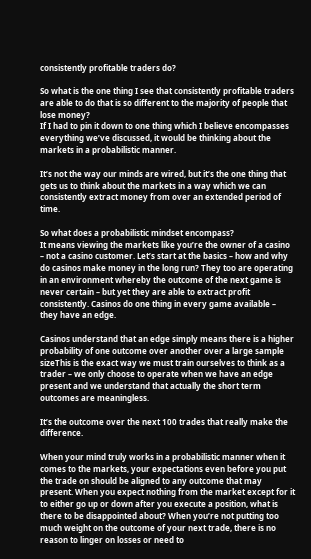consistently profitable traders do?

So what is the one thing I see that consistently profitable traders are able to do that is so different to the majority of people that lose money?
If I had to pin it down to one thing which I believe encompasses everything we’ve discussed, it would be thinking about the markets in a probabilistic manner.

It’s not the way our minds are wired, but it’s the one thing that gets us to think about the markets in a way which we can consistently extract money from over an extended period of time.

So what does a probabilistic mindset encompass?
It means viewing the markets like you’re the owner of a casino – not a casino customer. Let’s start at the basics – how and why do casinos make money in the long run? They too are operating in an environment whereby the outcome of the next game is never certain – but yet they are able to extract profit consistently. Casinos do one thing in every game available – they have an edge.

Casinos understand that an edge simply means there is a higher probability of one outcome over another over a large sample sizeThis is the exact way we must train ourselves to think as a trader – we only choose to operate when we have an edge present and we understand that actually the short term outcomes are meaningless.

It’s the outcome over the next 100 trades that really make the difference.

When your mind truly works in a probabilistic manner when it comes to the markets, your expectations even before you put the trade on should be aligned to any outcome that may present. When you expect nothing from the market except for it to either go up or down after you execute a position, what is there to be disappointed about? When you’re not putting too much weight on the outcome of your next trade, there is no reason to linger on losses or need to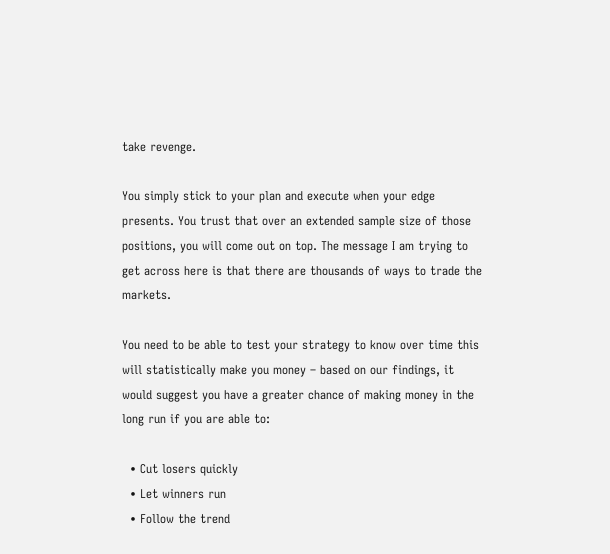take revenge.

You simply stick to your plan and execute when your edge presents. You trust that over an extended sample size of those positions, you will come out on top. The message I am trying to get across here is that there are thousands of ways to trade the markets.

You need to be able to test your strategy to know over time this will statistically make you money – based on our findings, it would suggest you have a greater chance of making money in the long run if you are able to:

  • Cut losers quickly
  • Let winners run
  • Follow the trend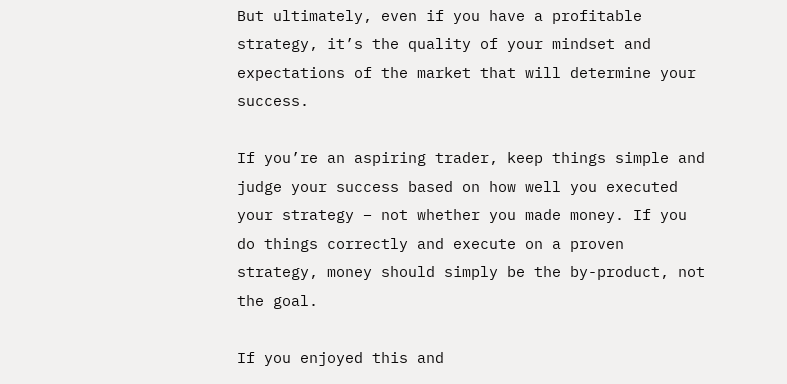But ultimately, even if you have a profitable strategy, it’s the quality of your mindset and expectations of the market that will determine your success.

If you’re an aspiring trader, keep things simple and judge your success based on how well you executed your strategy – not whether you made money. If you do things correctly and execute on a proven strategy, money should simply be the by-product, not the goal.

If you enjoyed this and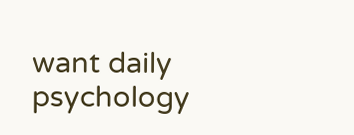want daily psychology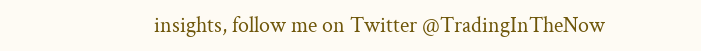insights, follow me on Twitter @TradingInTheNow